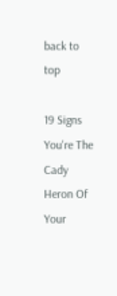back to top

19 Signs You're The Cady Heron Of Your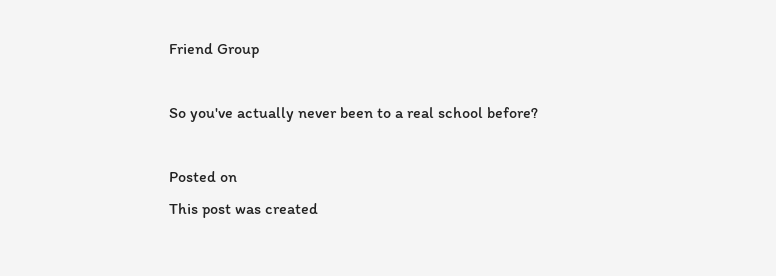Friend Group

So you've actually never been to a real school before?

Posted on
This post was created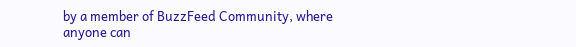by a member of BuzzFeed Community, where anyone can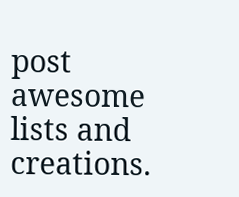post awesome lists and creations.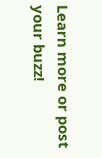Learn more or post your buzz!